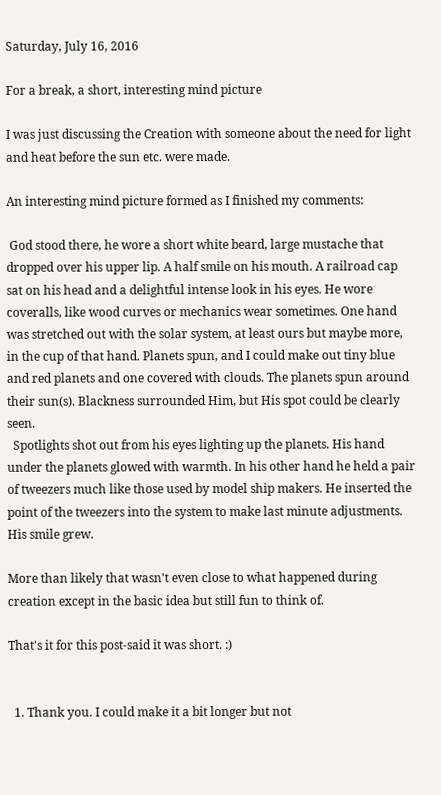Saturday, July 16, 2016

For a break, a short, interesting mind picture

I was just discussing the Creation with someone about the need for light and heat before the sun etc. were made.

An interesting mind picture formed as I finished my comments:

 God stood there, he wore a short white beard, large mustache that dropped over his upper lip. A half smile on his mouth. A railroad cap sat on his head and a delightful intense look in his eyes. He wore coveralls, like wood curves or mechanics wear sometimes. One hand was stretched out with the solar system, at least ours but maybe more, in the cup of that hand. Planets spun, and I could make out tiny blue and red planets and one covered with clouds. The planets spun around their sun(s). Blackness surrounded Him, but His spot could be clearly seen.
  Spotlights shot out from his eyes lighting up the planets. His hand under the planets glowed with warmth. In his other hand he held a pair of tweezers much like those used by model ship makers. He inserted the point of the tweezers into the system to make last minute adjustments. His smile grew.

More than likely that wasn't even close to what happened during creation except in the basic idea but still fun to think of.

That's it for this post-said it was short. :)


  1. Thank you. I could make it a bit longer but not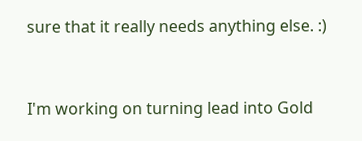sure that it really needs anything else. :)


I'm working on turning lead into Gold